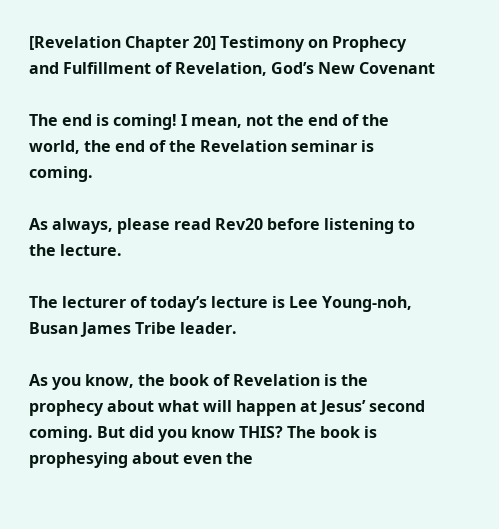[Revelation Chapter 20] Testimony on Prophecy and Fulfillment of Revelation, God’s New Covenant

The end is coming! I mean, not the end of the world, the end of the Revelation seminar is coming.

As always, please read Rev20 before listening to the lecture.

The lecturer of today’s lecture is Lee Young-noh, Busan James Tribe leader.

As you know, the book of Revelation is the prophecy about what will happen at Jesus’ second coming. But did you know THIS? The book is prophesying about even the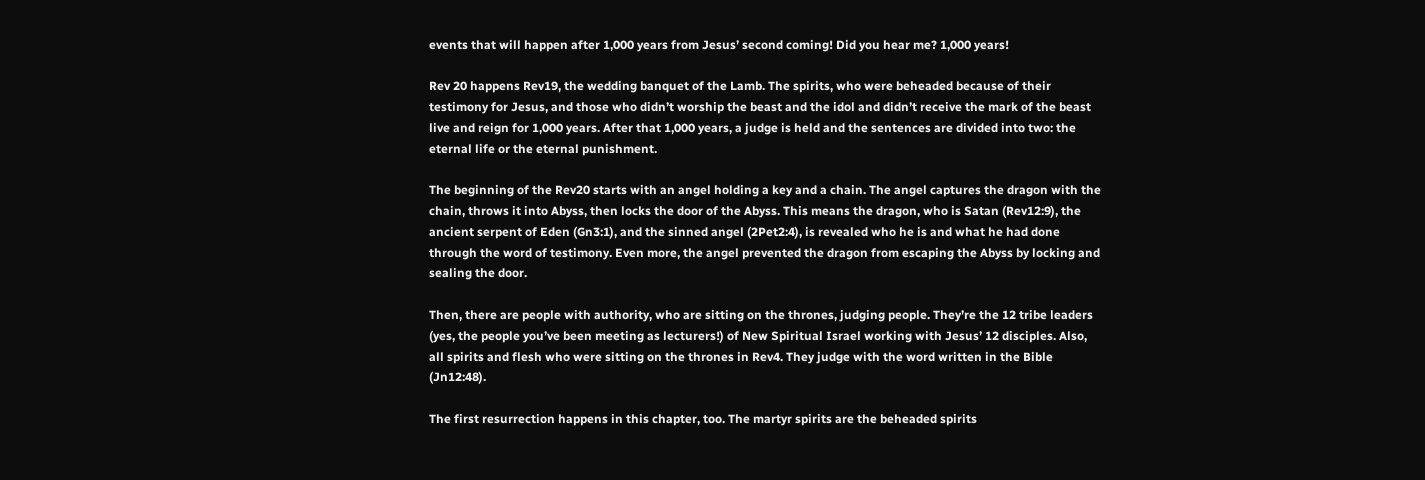events that will happen after 1,000 years from Jesus’ second coming! Did you hear me? 1,000 years!

Rev 20 happens Rev19, the wedding banquet of the Lamb. The spirits, who were beheaded because of their testimony for Jesus, and those who didn’t worship the beast and the idol and didn’t receive the mark of the beast live and reign for 1,000 years. After that 1,000 years, a judge is held and the sentences are divided into two: the eternal life or the eternal punishment.

The beginning of the Rev20 starts with an angel holding a key and a chain. The angel captures the dragon with the chain, throws it into Abyss, then locks the door of the Abyss. This means the dragon, who is Satan (Rev12:9), the ancient serpent of Eden (Gn3:1), and the sinned angel (2Pet2:4), is revealed who he is and what he had done through the word of testimony. Even more, the angel prevented the dragon from escaping the Abyss by locking and sealing the door.

Then, there are people with authority, who are sitting on the thrones, judging people. They’re the 12 tribe leaders (yes, the people you’ve been meeting as lecturers!) of New Spiritual Israel working with Jesus’ 12 disciples. Also, all spirits and flesh who were sitting on the thrones in Rev4. They judge with the word written in the Bible (Jn12:48).

The first resurrection happens in this chapter, too. The martyr spirits are the beheaded spirits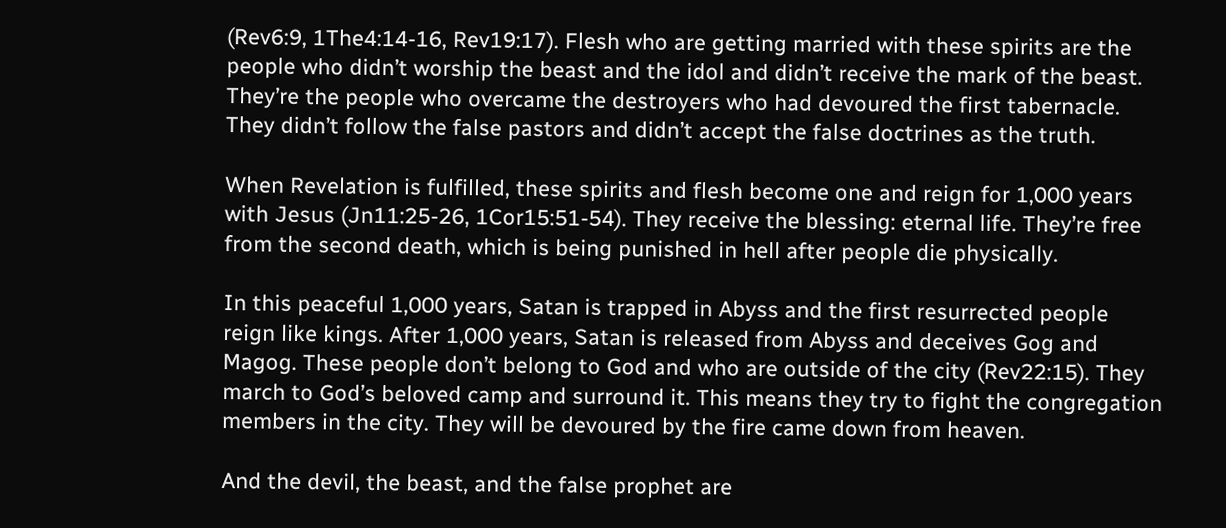(Rev6:9, 1The4:14-16, Rev19:17). Flesh who are getting married with these spirits are the people who didn’t worship the beast and the idol and didn’t receive the mark of the beast. They’re the people who overcame the destroyers who had devoured the first tabernacle. They didn’t follow the false pastors and didn’t accept the false doctrines as the truth.

When Revelation is fulfilled, these spirits and flesh become one and reign for 1,000 years with Jesus (Jn11:25-26, 1Cor15:51-54). They receive the blessing: eternal life. They’re free from the second death, which is being punished in hell after people die physically.

In this peaceful 1,000 years, Satan is trapped in Abyss and the first resurrected people reign like kings. After 1,000 years, Satan is released from Abyss and deceives Gog and Magog. These people don’t belong to God and who are outside of the city (Rev22:15). They march to God’s beloved camp and surround it. This means they try to fight the congregation members in the city. They will be devoured by the fire came down from heaven.

And the devil, the beast, and the false prophet are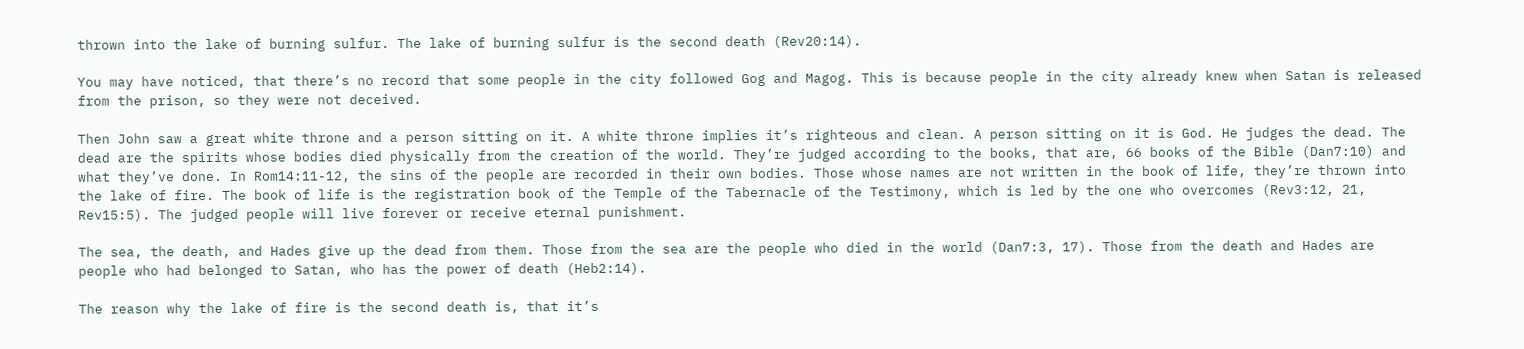thrown into the lake of burning sulfur. The lake of burning sulfur is the second death (Rev20:14).

You may have noticed, that there’s no record that some people in the city followed Gog and Magog. This is because people in the city already knew when Satan is released from the prison, so they were not deceived.

Then John saw a great white throne and a person sitting on it. A white throne implies it’s righteous and clean. A person sitting on it is God. He judges the dead. The dead are the spirits whose bodies died physically from the creation of the world. They’re judged according to the books, that are, 66 books of the Bible (Dan7:10) and what they’ve done. In Rom14:11-12, the sins of the people are recorded in their own bodies. Those whose names are not written in the book of life, they’re thrown into the lake of fire. The book of life is the registration book of the Temple of the Tabernacle of the Testimony, which is led by the one who overcomes (Rev3:12, 21, Rev15:5). The judged people will live forever or receive eternal punishment.

The sea, the death, and Hades give up the dead from them. Those from the sea are the people who died in the world (Dan7:3, 17). Those from the death and Hades are people who had belonged to Satan, who has the power of death (Heb2:14).

The reason why the lake of fire is the second death is, that it’s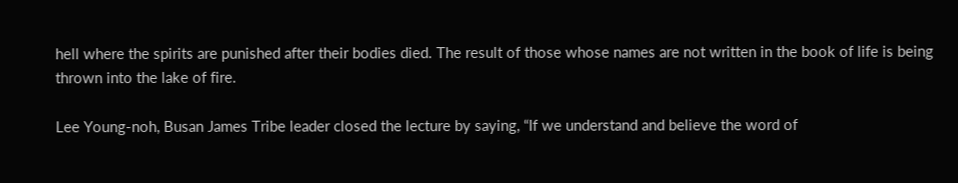hell where the spirits are punished after their bodies died. The result of those whose names are not written in the book of life is being thrown into the lake of fire.

Lee Young-noh, Busan James Tribe leader closed the lecture by saying, “If we understand and believe the word of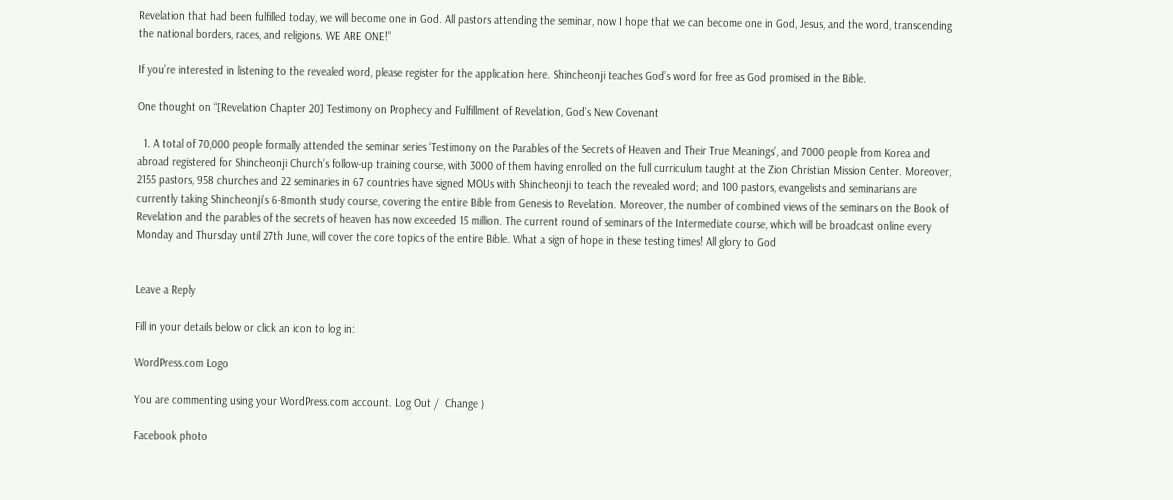Revelation that had been fulfilled today, we will become one in God. All pastors attending the seminar, now I hope that we can become one in God, Jesus, and the word, transcending the national borders, races, and religions. WE ARE ONE!”

If you’re interested in listening to the revealed word, please register for the application here. Shincheonji teaches God’s word for free as God promised in the Bible.

One thought on “[Revelation Chapter 20] Testimony on Prophecy and Fulfillment of Revelation, God’s New Covenant

  1. A total of 70,000 people formally attended the seminar series ‘Testimony on the Parables of the Secrets of Heaven and Their True Meanings’, and 7000 people from Korea and abroad registered for Shincheonji Church’s follow-up training course, with 3000 of them having enrolled on the full curriculum taught at the Zion Christian Mission Center. Moreover, 2155 pastors, 958 churches and 22 seminaries in 67 countries have signed MOUs with Shincheonji to teach the revealed word; and 100 pastors, evangelists and seminarians are currently taking Shincheonji’s 6-8month study course, covering the entire Bible from Genesis to Revelation. Moreover, the number of combined views of the seminars on the Book of Revelation and the parables of the secrets of heaven has now exceeded 15 million. The current round of seminars of the Intermediate course, which will be broadcast online every Monday and Thursday until 27th June, will cover the core topics of the entire Bible. What a sign of hope in these testing times! All glory to God


Leave a Reply

Fill in your details below or click an icon to log in:

WordPress.com Logo

You are commenting using your WordPress.com account. Log Out /  Change )

Facebook photo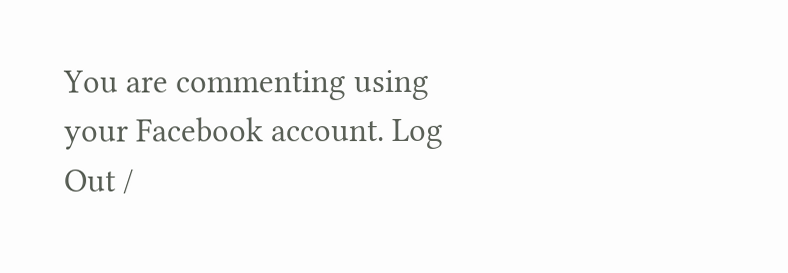You are commenting using your Facebook account. Log Out /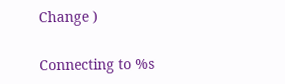Change )

Connecting to %s